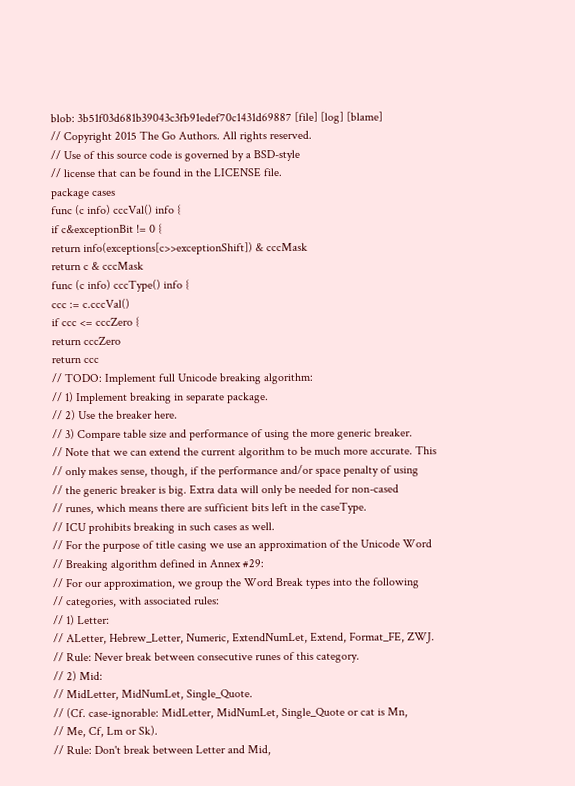blob: 3b51f03d681b39043c3fb91edef70c1431d69887 [file] [log] [blame]
// Copyright 2015 The Go Authors. All rights reserved.
// Use of this source code is governed by a BSD-style
// license that can be found in the LICENSE file.
package cases
func (c info) cccVal() info {
if c&exceptionBit != 0 {
return info(exceptions[c>>exceptionShift]) & cccMask
return c & cccMask
func (c info) cccType() info {
ccc := c.cccVal()
if ccc <= cccZero {
return cccZero
return ccc
// TODO: Implement full Unicode breaking algorithm:
// 1) Implement breaking in separate package.
// 2) Use the breaker here.
// 3) Compare table size and performance of using the more generic breaker.
// Note that we can extend the current algorithm to be much more accurate. This
// only makes sense, though, if the performance and/or space penalty of using
// the generic breaker is big. Extra data will only be needed for non-cased
// runes, which means there are sufficient bits left in the caseType.
// ICU prohibits breaking in such cases as well.
// For the purpose of title casing we use an approximation of the Unicode Word
// Breaking algorithm defined in Annex #29:
// For our approximation, we group the Word Break types into the following
// categories, with associated rules:
// 1) Letter:
// ALetter, Hebrew_Letter, Numeric, ExtendNumLet, Extend, Format_FE, ZWJ.
// Rule: Never break between consecutive runes of this category.
// 2) Mid:
// MidLetter, MidNumLet, Single_Quote.
// (Cf. case-ignorable: MidLetter, MidNumLet, Single_Quote or cat is Mn,
// Me, Cf, Lm or Sk).
// Rule: Don't break between Letter and Mid,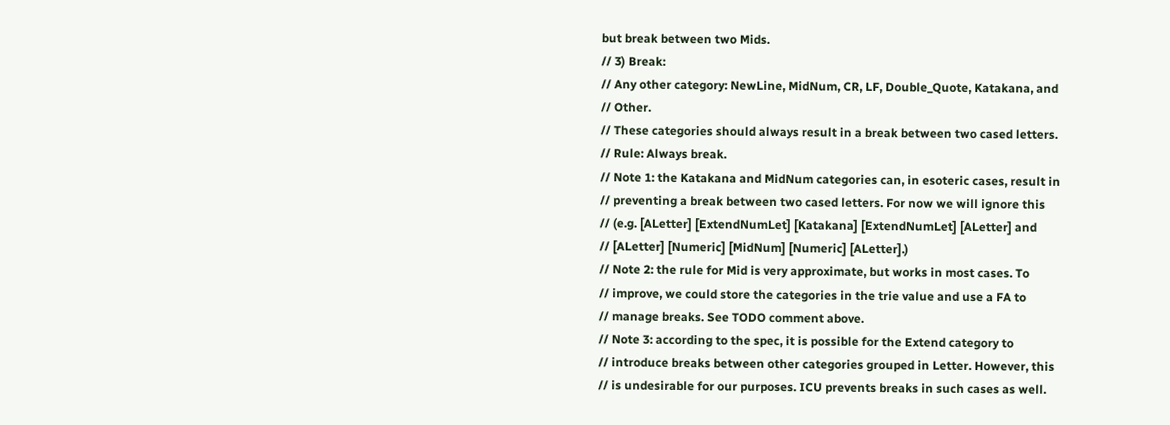but break between two Mids.
// 3) Break:
// Any other category: NewLine, MidNum, CR, LF, Double_Quote, Katakana, and
// Other.
// These categories should always result in a break between two cased letters.
// Rule: Always break.
// Note 1: the Katakana and MidNum categories can, in esoteric cases, result in
// preventing a break between two cased letters. For now we will ignore this
// (e.g. [ALetter] [ExtendNumLet] [Katakana] [ExtendNumLet] [ALetter] and
// [ALetter] [Numeric] [MidNum] [Numeric] [ALetter].)
// Note 2: the rule for Mid is very approximate, but works in most cases. To
// improve, we could store the categories in the trie value and use a FA to
// manage breaks. See TODO comment above.
// Note 3: according to the spec, it is possible for the Extend category to
// introduce breaks between other categories grouped in Letter. However, this
// is undesirable for our purposes. ICU prevents breaks in such cases as well.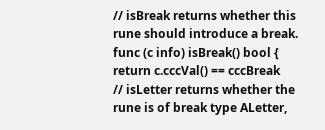// isBreak returns whether this rune should introduce a break.
func (c info) isBreak() bool {
return c.cccVal() == cccBreak
// isLetter returns whether the rune is of break type ALetter,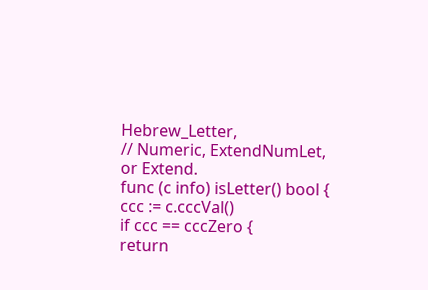Hebrew_Letter,
// Numeric, ExtendNumLet, or Extend.
func (c info) isLetter() bool {
ccc := c.cccVal()
if ccc == cccZero {
return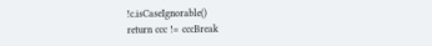!c.isCaseIgnorable()
return ccc != cccBreak